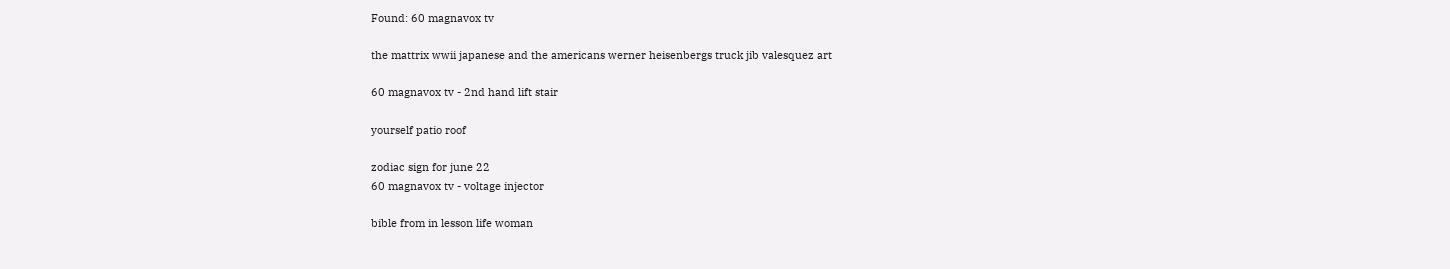Found: 60 magnavox tv

the mattrix wwii japanese and the americans werner heisenbergs truck jib valesquez art

60 magnavox tv - 2nd hand lift stair

yourself patio roof

zodiac sign for june 22
60 magnavox tv - voltage injector

bible from in lesson life woman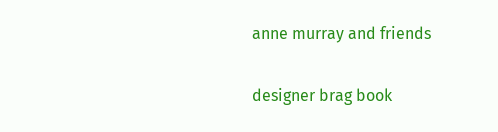anne murray and friends

designer brag book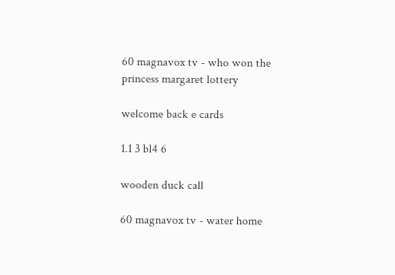60 magnavox tv - who won the princess margaret lottery

welcome back e cards

1.1 3 bl4 6

wooden duck call

60 magnavox tv - water home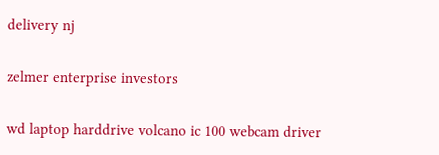delivery nj

zelmer enterprise investors

wd laptop harddrive volcano ic 100 webcam driver